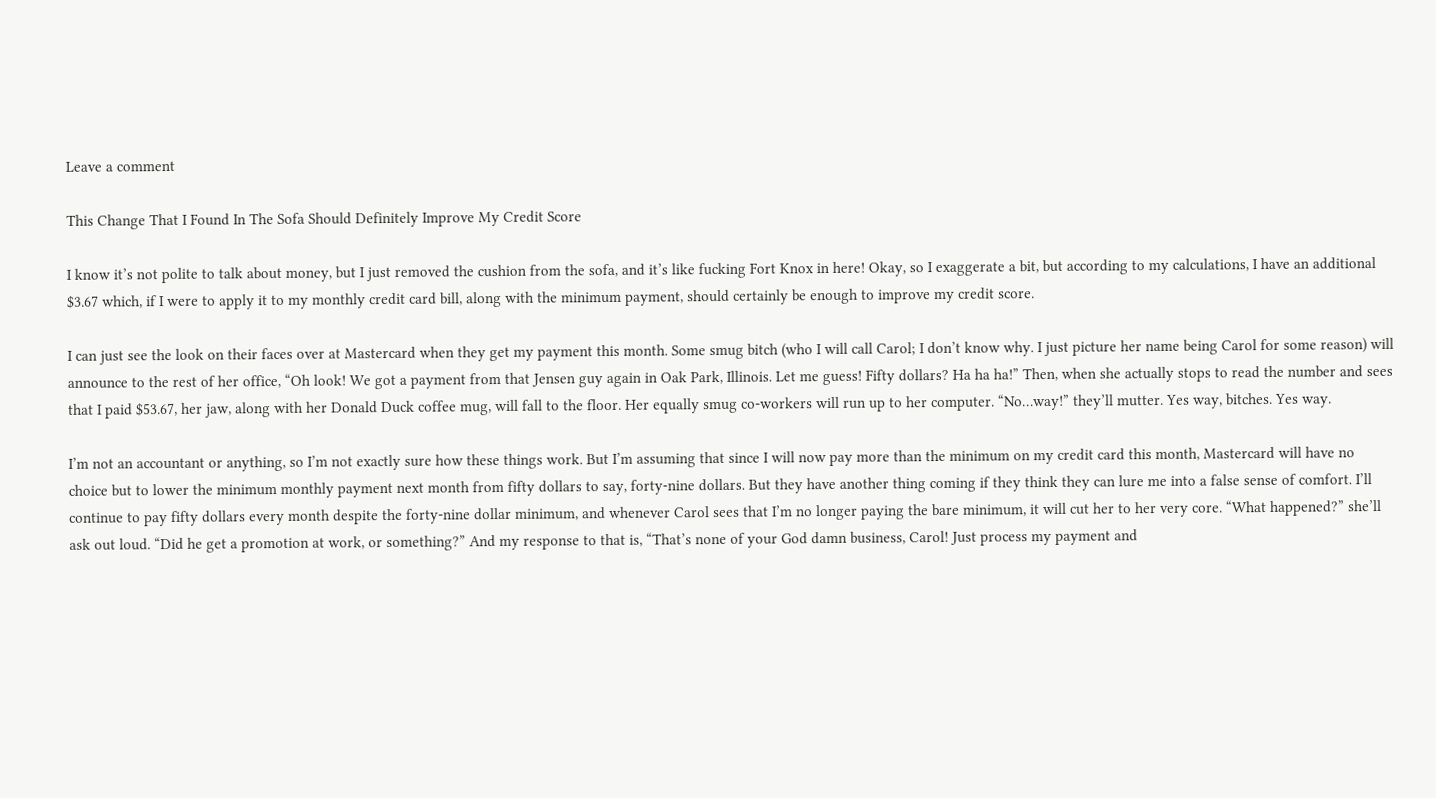Leave a comment

This Change That I Found In The Sofa Should Definitely Improve My Credit Score

I know it’s not polite to talk about money, but I just removed the cushion from the sofa, and it’s like fucking Fort Knox in here! Okay, so I exaggerate a bit, but according to my calculations, I have an additional $3.67 which, if I were to apply it to my monthly credit card bill, along with the minimum payment, should certainly be enough to improve my credit score.

I can just see the look on their faces over at Mastercard when they get my payment this month. Some smug bitch (who I will call Carol; I don’t know why. I just picture her name being Carol for some reason) will announce to the rest of her office, “Oh look! We got a payment from that Jensen guy again in Oak Park, Illinois. Let me guess! Fifty dollars? Ha ha ha!” Then, when she actually stops to read the number and sees that I paid $53.67, her jaw, along with her Donald Duck coffee mug, will fall to the floor. Her equally smug co-workers will run up to her computer. “No…way!” they’ll mutter. Yes way, bitches. Yes way.

I’m not an accountant or anything, so I’m not exactly sure how these things work. But I’m assuming that since I will now pay more than the minimum on my credit card this month, Mastercard will have no choice but to lower the minimum monthly payment next month from fifty dollars to say, forty-nine dollars. But they have another thing coming if they think they can lure me into a false sense of comfort. I’ll continue to pay fifty dollars every month despite the forty-nine dollar minimum, and whenever Carol sees that I’m no longer paying the bare minimum, it will cut her to her very core. “What happened?” she’ll ask out loud. “Did he get a promotion at work, or something?” And my response to that is, “That’s none of your God damn business, Carol! Just process my payment and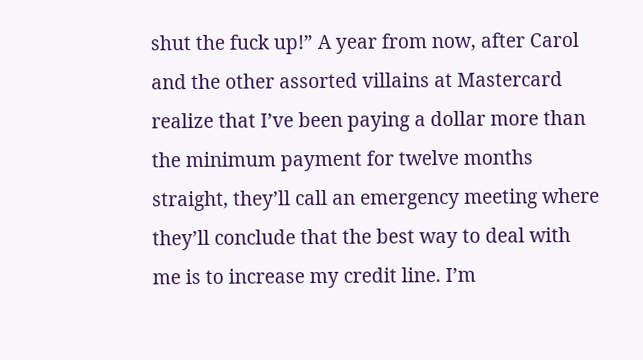shut the fuck up!” A year from now, after Carol and the other assorted villains at Mastercard realize that I’ve been paying a dollar more than the minimum payment for twelve months straight, they’ll call an emergency meeting where they’ll conclude that the best way to deal with me is to increase my credit line. I’m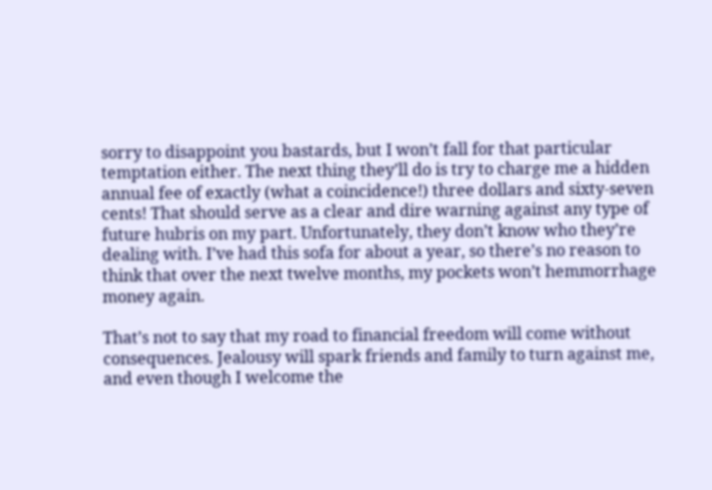sorry to disappoint you bastards, but I won’t fall for that particular temptation either. The next thing they’ll do is try to charge me a hidden annual fee of exactly (what a coincidence!) three dollars and sixty-seven cents! That should serve as a clear and dire warning against any type of future hubris on my part. Unfortunately, they don’t know who they’re dealing with. I’ve had this sofa for about a year, so there’s no reason to think that over the next twelve months, my pockets won’t hemmorrhage money again.

That’s not to say that my road to financial freedom will come without consequences. Jealousy will spark friends and family to turn against me, and even though I welcome the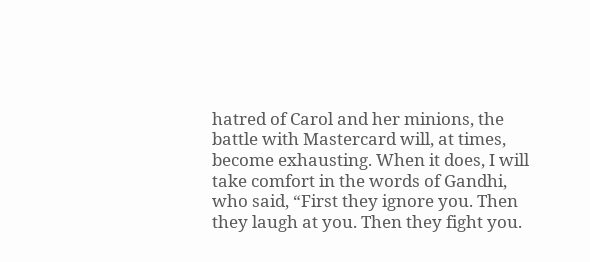hatred of Carol and her minions, the battle with Mastercard will, at times, become exhausting. When it does, I will take comfort in the words of Gandhi, who said, “First they ignore you. Then they laugh at you. Then they fight you.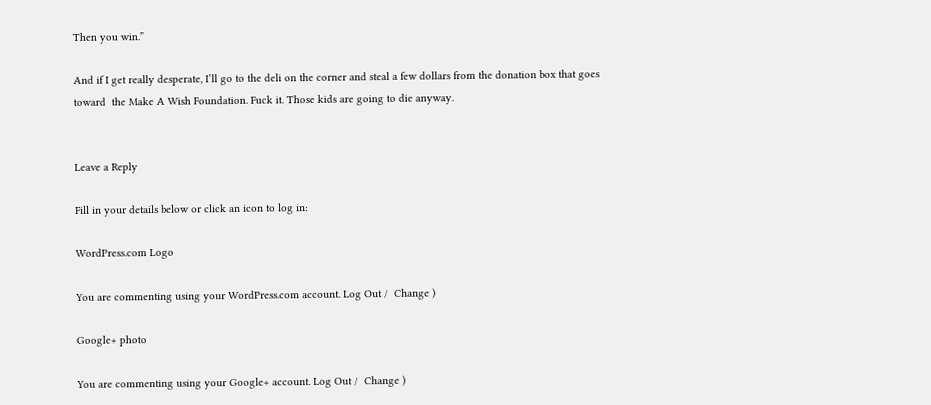Then you win.”

And if I get really desperate, I’ll go to the deli on the corner and steal a few dollars from the donation box that goes toward  the Make A Wish Foundation. Fuck it. Those kids are going to die anyway.


Leave a Reply

Fill in your details below or click an icon to log in:

WordPress.com Logo

You are commenting using your WordPress.com account. Log Out /  Change )

Google+ photo

You are commenting using your Google+ account. Log Out /  Change )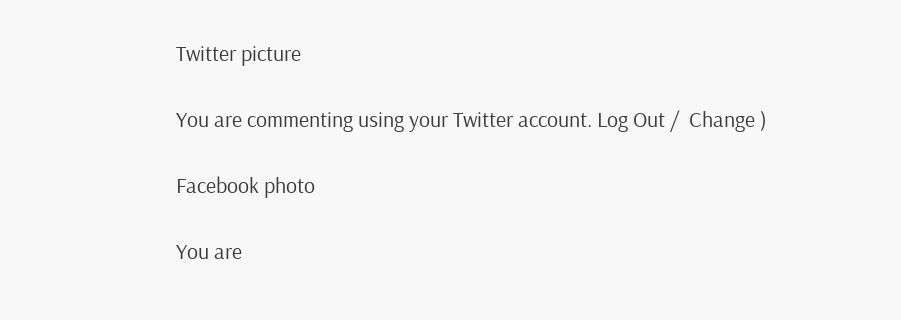Twitter picture

You are commenting using your Twitter account. Log Out /  Change )

Facebook photo

You are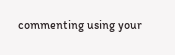commenting using your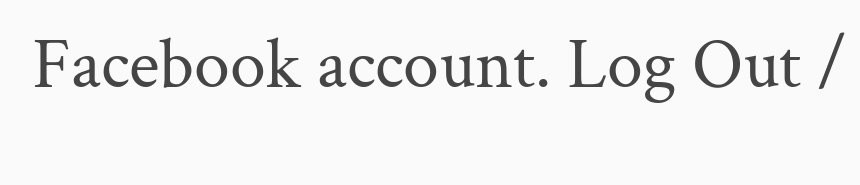Facebook account. Log Out /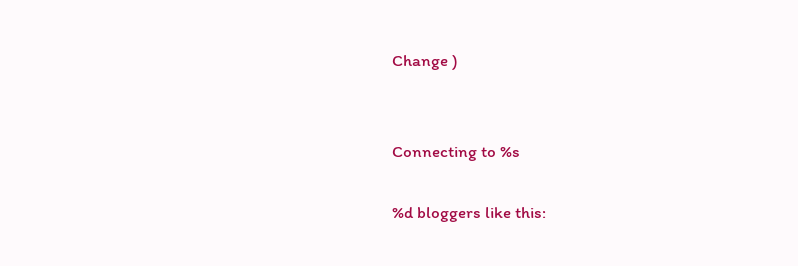Change )


Connecting to %s

%d bloggers like this: